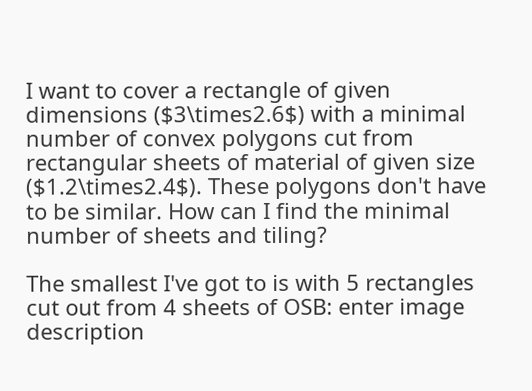I want to cover a rectangle of given dimensions ($3\times2.6$) with a minimal number of convex polygons cut from rectangular sheets of material of given size ($1.2\times2.4$). These polygons don't have to be similar. How can I find the minimal number of sheets and tiling?

The smallest I've got to is with 5 rectangles cut out from 4 sheets of OSB: enter image description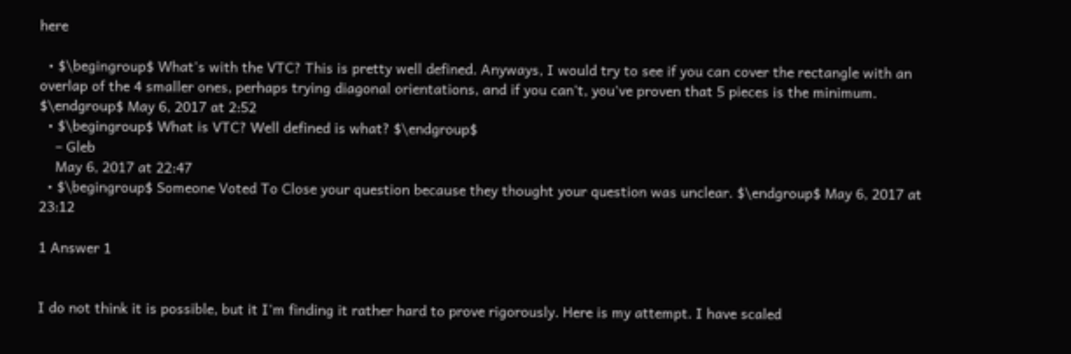here

  • $\begingroup$ What's with the VTC? This is pretty well defined. Anyways, I would try to see if you can cover the rectangle with an overlap of the 4 smaller ones, perhaps trying diagonal orientations, and if you can't, you've proven that 5 pieces is the minimum. $\endgroup$ May 6, 2017 at 2:52
  • $\begingroup$ What is VTC? Well defined is what? $\endgroup$
    – Gleb
    May 6, 2017 at 22:47
  • $\begingroup$ Someone Voted To Close your question because they thought your question was unclear. $\endgroup$ May 6, 2017 at 23:12

1 Answer 1


I do not think it is possible, but it I'm finding it rather hard to prove rigorously. Here is my attempt. I have scaled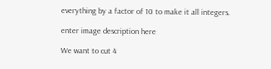everything by a factor of 10 to make it all integers.

enter image description here

We want to cut 4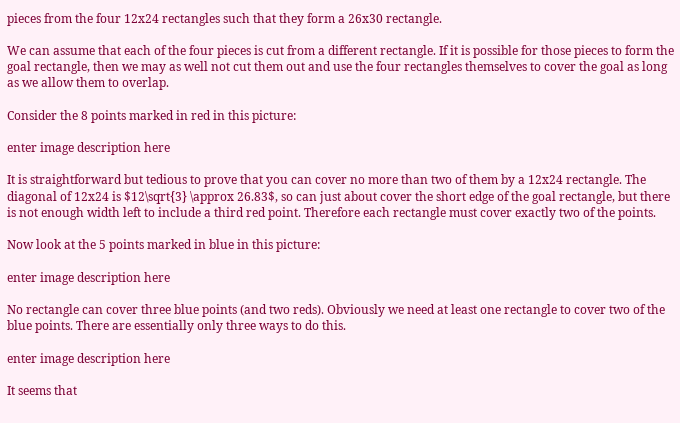pieces from the four 12x24 rectangles such that they form a 26x30 rectangle.

We can assume that each of the four pieces is cut from a different rectangle. If it is possible for those pieces to form the goal rectangle, then we may as well not cut them out and use the four rectangles themselves to cover the goal as long as we allow them to overlap.

Consider the 8 points marked in red in this picture:

enter image description here

It is straightforward but tedious to prove that you can cover no more than two of them by a 12x24 rectangle. The diagonal of 12x24 is $12\sqrt{3} \approx 26.83$, so can just about cover the short edge of the goal rectangle, but there is not enough width left to include a third red point. Therefore each rectangle must cover exactly two of the points.

Now look at the 5 points marked in blue in this picture:

enter image description here

No rectangle can cover three blue points (and two reds). Obviously we need at least one rectangle to cover two of the blue points. There are essentially only three ways to do this.

enter image description here

It seems that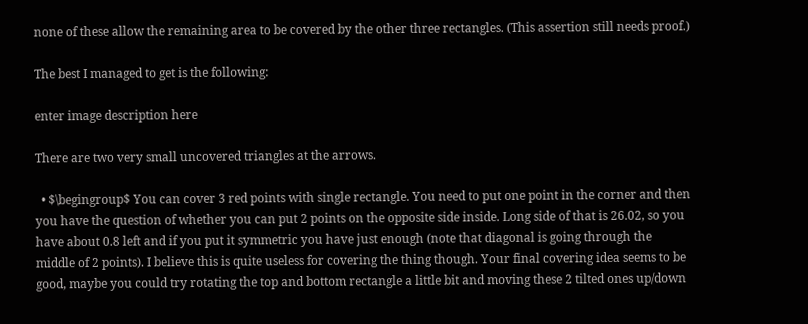none of these allow the remaining area to be covered by the other three rectangles. (This assertion still needs proof.)

The best I managed to get is the following:

enter image description here

There are two very small uncovered triangles at the arrows.

  • $\begingroup$ You can cover 3 red points with single rectangle. You need to put one point in the corner and then you have the question of whether you can put 2 points on the opposite side inside. Long side of that is 26.02, so you have about 0.8 left and if you put it symmetric you have just enough (note that diagonal is going through the middle of 2 points). I believe this is quite useless for covering the thing though. Your final covering idea seems to be good, maybe you could try rotating the top and bottom rectangle a little bit and moving these 2 tilted ones up/down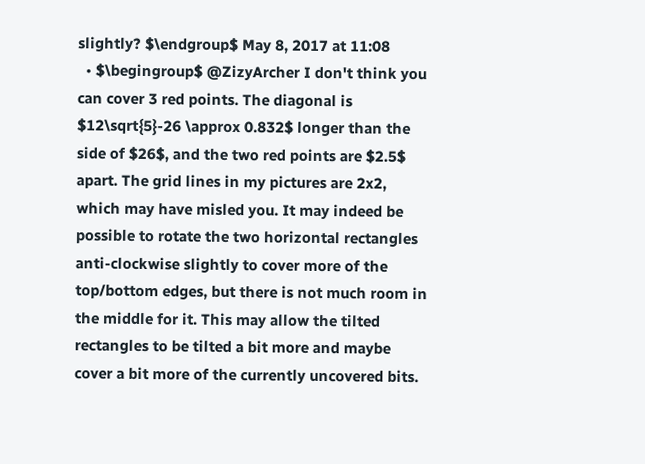slightly? $\endgroup$ May 8, 2017 at 11:08
  • $\begingroup$ @ZizyArcher I don't think you can cover 3 red points. The diagonal is $12\sqrt{5}-26 \approx 0.832$ longer than the side of $26$, and the two red points are $2.5$ apart. The grid lines in my pictures are 2x2, which may have misled you. It may indeed be possible to rotate the two horizontal rectangles anti-clockwise slightly to cover more of the top/bottom edges, but there is not much room in the middle for it. This may allow the tilted rectangles to be tilted a bit more and maybe cover a bit more of the currently uncovered bits.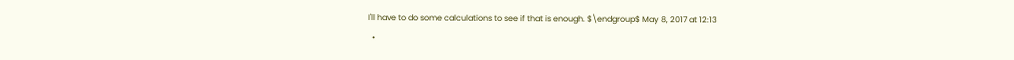I'll have to do some calculations to see if that is enough. $\endgroup$ May 8, 2017 at 12:13
  •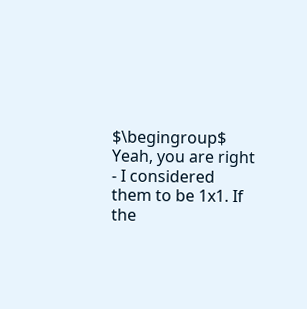$\begingroup$ Yeah, you are right - I considered them to be 1x1. If the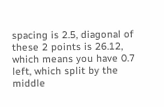spacing is 2.5, diagonal of these 2 points is 26.12, which means you have 0.7 left, which split by the middle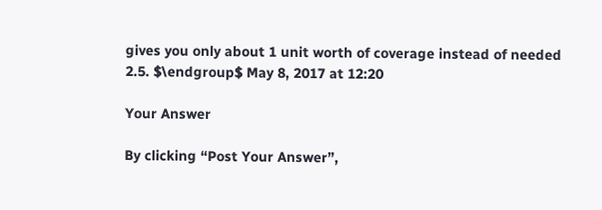gives you only about 1 unit worth of coverage instead of needed 2.5. $\endgroup$ May 8, 2017 at 12:20

Your Answer

By clicking “Post Your Answer”,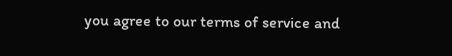you agree to our terms of service and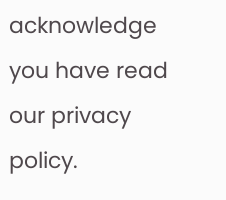acknowledge you have read our privacy policy.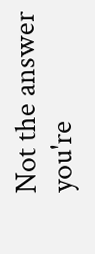Not the answer you're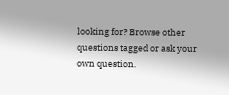looking for? Browse other questions tagged or ask your own question.